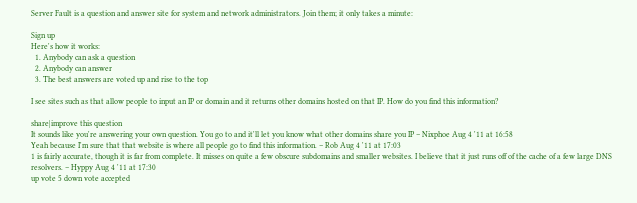Server Fault is a question and answer site for system and network administrators. Join them; it only takes a minute:

Sign up
Here's how it works:
  1. Anybody can ask a question
  2. Anybody can answer
  3. The best answers are voted up and rise to the top

I see sites such as that allow people to input an IP or domain and it returns other domains hosted on that IP. How do you find this information?

share|improve this question
It sounds like you're answering your own question. You go to and it'll let you know what other domains share you IP – Nixphoe Aug 4 '11 at 16:58
Yeah because I'm sure that that website is where all people go to find this information. – Rob Aug 4 '11 at 17:03
1 is fairly accurate, though it is far from complete. It misses on quite a few obscure subdomains and smaller websites. I believe that it just runs off of the cache of a few large DNS resolvers. – Hyppy Aug 4 '11 at 17:30
up vote 5 down vote accepted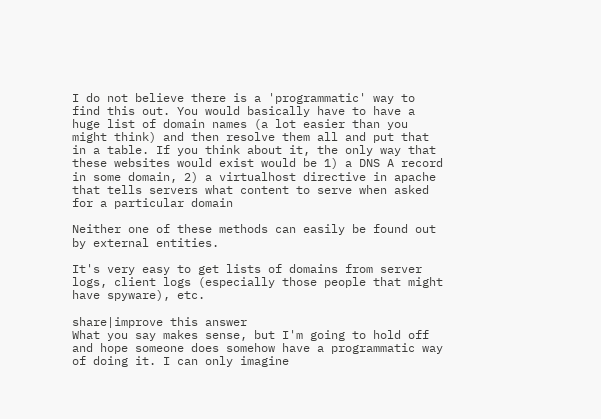I do not believe there is a 'programmatic' way to find this out. You would basically have to have a huge list of domain names (a lot easier than you might think) and then resolve them all and put that in a table. If you think about it, the only way that these websites would exist would be 1) a DNS A record in some domain, 2) a virtualhost directive in apache that tells servers what content to serve when asked for a particular domain

Neither one of these methods can easily be found out by external entities.

It's very easy to get lists of domains from server logs, client logs (especially those people that might have spyware), etc.

share|improve this answer
What you say makes sense, but I'm going to hold off and hope someone does somehow have a programmatic way of doing it. I can only imagine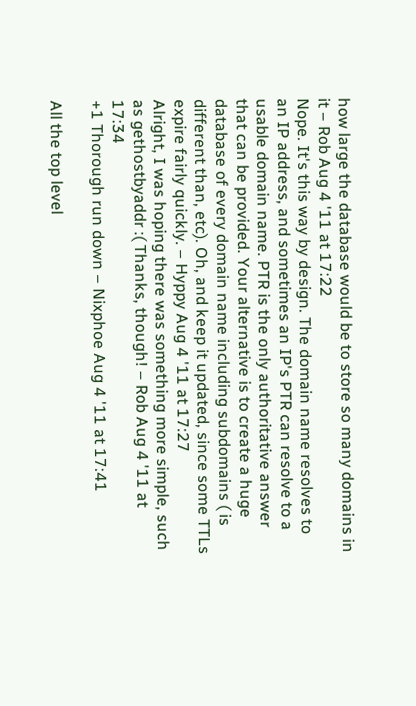how large the database would be to store so many domains in it – Rob Aug 4 '11 at 17:22
Nope. It's this way by design. The domain name resolves to an IP address, and sometimes an IP's PTR can resolve to a usable domain name. PTR is the only authoritative answer that can be provided. Your alternative is to create a huge database of every domain name including subdomains ( is different than, etc). Oh, and keep it updated, since some TTLs expire fairly quickly. – Hyppy Aug 4 '11 at 17:27
Alright, I was hoping there was something more simple, such as gethostbyaddr :( Thanks, though! – Rob Aug 4 '11 at 17:34
+1 Thorough run down – Nixphoe Aug 4 '11 at 17:41

All the top level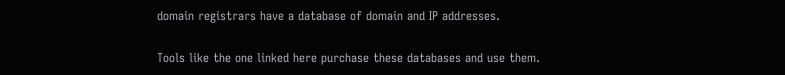domain registrars have a database of domain and IP addresses.

Tools like the one linked here purchase these databases and use them.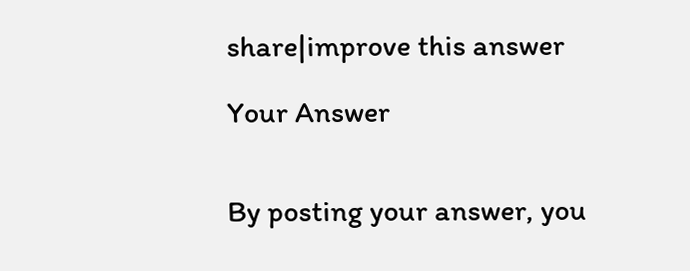share|improve this answer

Your Answer


By posting your answer, you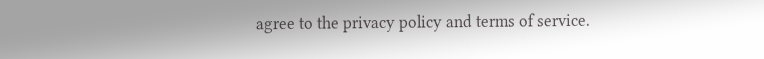agree to the privacy policy and terms of service.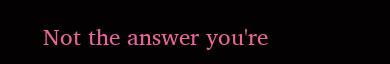Not the answer you're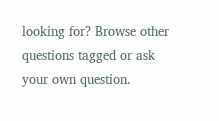looking for? Browse other questions tagged or ask your own question.